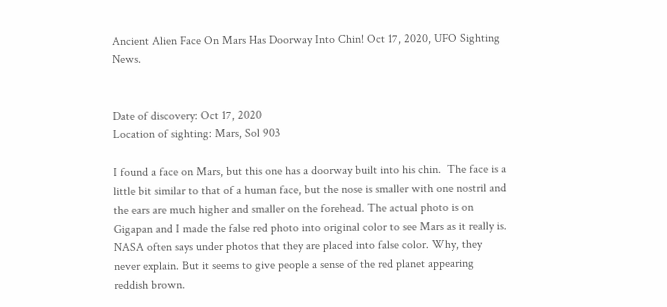Ancient Alien Face On Mars Has Doorway Into Chin! Oct 17, 2020, UFO Sighting News.


Date of discovery: Oct 17, 2020
Location of sighting: Mars, Sol 903

I found a face on Mars, but this one has a doorway built into his chin.  The face is a little bit similar to that of a human face, but the nose is smaller with one nostril and the ears are much higher and smaller on the forehead. The actual photo is on Gigapan and I made the false red photo into original color to see Mars as it really is. NASA often says under photos that they are placed into false color. Why, they never explain. But it seems to give people a sense of the red planet appearing reddish brown.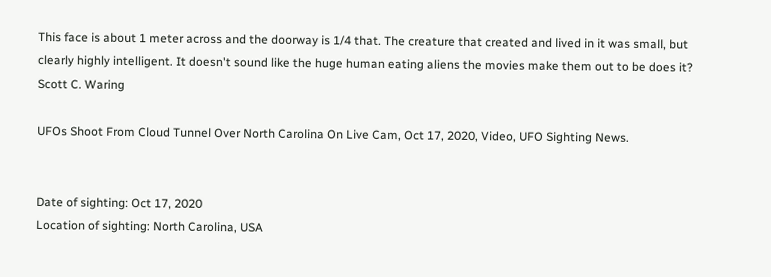This face is about 1 meter across and the doorway is 1/4 that. The creature that created and lived in it was small, but clearly highly intelligent. It doesn't sound like the huge human eating aliens the movies make them out to be does it?
Scott C. Waring

UFOs Shoot From Cloud Tunnel Over North Carolina On Live Cam, Oct 17, 2020, Video, UFO Sighting News.


Date of sighting: Oct 17, 2020
Location of sighting: North Carolina, USA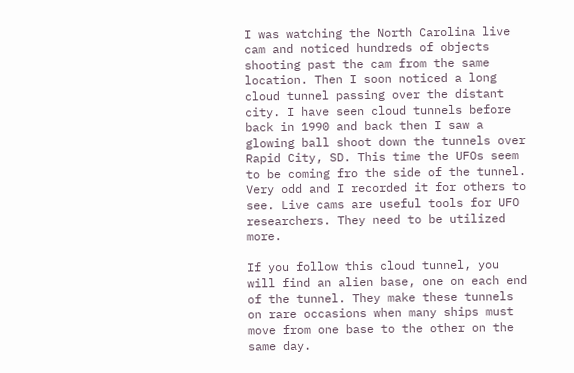I was watching the North Carolina live cam and noticed hundreds of objects shooting past the cam from the same location. Then I soon noticed a long cloud tunnel passing over the distant city. I have seen cloud tunnels before back in 1990 and back then I saw a glowing ball shoot down the tunnels over Rapid City, SD. This time the UFOs seem to be coming fro the side of the tunnel. Very odd and I recorded it for others to see. Live cams are useful tools for UFO researchers. They need to be utilized more.

If you follow this cloud tunnel, you will find an alien base, one on each end of the tunnel. They make these tunnels on rare occasions when many ships must move from one base to the other on the same day.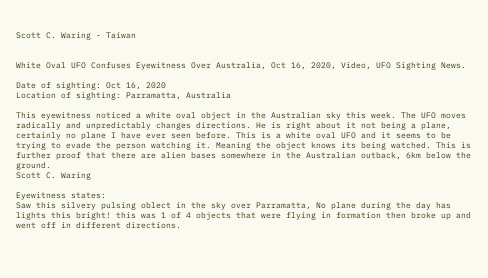Scott C. Waring - Taiwan


White Oval UFO Confuses Eyewitness Over Australia, Oct 16, 2020, Video, UFO Sighting News.

Date of sighting: Oct 16, 2020
Location of sighting: Parramatta, Australia

This eyewitness noticed a white oval object in the Australian sky this week. The UFO moves radically and unpredictably changes directions. He is right about it not being a plane, certainly no plane I have ever seen before. This is a white oval UFO and it seems to be trying to evade the person watching it. Meaning the object knows its being watched. This is further proof that there are alien bases somewhere in the Australian outback, 6km below the ground.
Scott C. Waring

Eyewitness states:
Saw this silvery pulsing oblect in the sky over Parramatta, No plane during the day has lights this bright! this was 1 of 4 objects that were flying in formation then broke up and went off in different directions.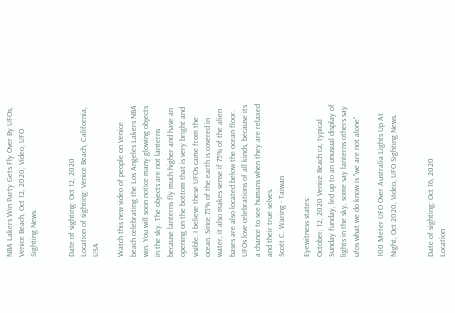NBA Lakers Win Party Gets Fly Over By UFOs, Venice Beach, Oct 12, 2020, Video, UFO Sighting News.


Date of sighting: Oct 12, 2020
Location of sighting: Venice Beach, California, USA

Watch this new video of people on Venice beach celebrating the Los Angeles Lakers NBA win. You will soon notice many glowing objects in the sky. The objects are not lanterns because lanterns fly much higher and have an opening on the bottom that is very bright and visible. I believe these UFOs came from the ocean. Since 75% of the earth is covered in water, it also makes sense if 75% of the alien bases are also located below the ocean floor. UFOs love celebrations of all kinds, because its a chance to see humans when they are relaxed and their true selves.
Scott C. Waring - Taiwan

Eyewitness states:
October, 12, 2020 Venice Beach ca, typical Sunday funday, led up to an unusual display of lights in the sky, some say lanterns others say ufos what we do know is "we are not alone"

100 Meter UFO Over Australia Lights Up At Night, Oct 2020, Video, UFO Sighting News.


Date of sighting: Oct 16, 2020
Location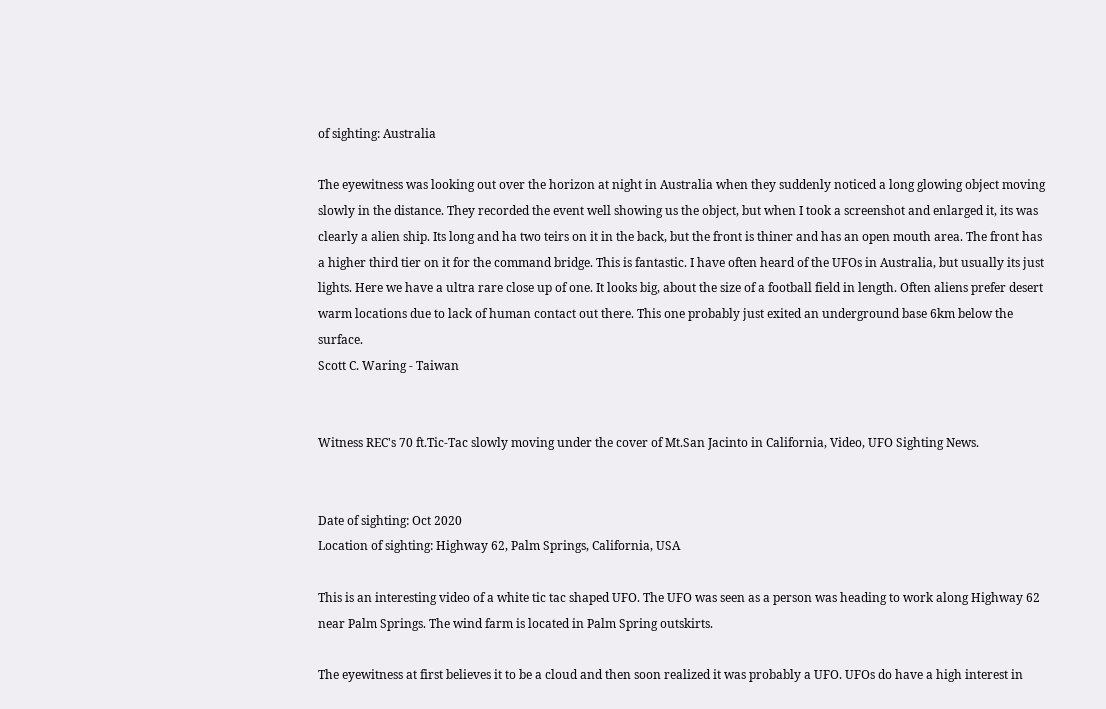of sighting: Australia

The eyewitness was looking out over the horizon at night in Australia when they suddenly noticed a long glowing object moving slowly in the distance. They recorded the event well showing us the object, but when I took a screenshot and enlarged it, its was clearly a alien ship. Its long and ha two teirs on it in the back, but the front is thiner and has an open mouth area. The front has a higher third tier on it for the command bridge. This is fantastic. I have often heard of the UFOs in Australia, but usually its just lights. Here we have a ultra rare close up of one. It looks big, about the size of a football field in length. Often aliens prefer desert warm locations due to lack of human contact out there. This one probably just exited an underground base 6km below the surface.
Scott C. Waring - Taiwan


Witness REC's 70 ft.Tic-Tac slowly moving under the cover of Mt.San Jacinto in California, Video, UFO Sighting News.


Date of sighting: Oct 2020
Location of sighting: Highway 62, Palm Springs, California, USA

This is an interesting video of a white tic tac shaped UFO. The UFO was seen as a person was heading to work along Highway 62 near Palm Springs. The wind farm is located in Palm Spring outskirts.

The eyewitness at first believes it to be a cloud and then soon realized it was probably a UFO. UFOs do have a high interest in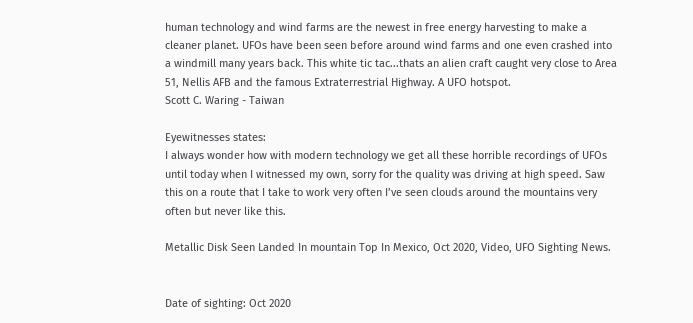human technology and wind farms are the newest in free energy harvesting to make a cleaner planet. UFOs have been seen before around wind farms and one even crashed into a windmill many years back. This white tic tac...thats an alien craft caught very close to Area 51, Nellis AFB and the famous Extraterrestrial Highway. A UFO hotspot.
Scott C. Waring - Taiwan

Eyewitnesses states:
I always wonder how with modern technology we get all these horrible recordings of UFOs until today when I witnessed my own, sorry for the quality was driving at high speed. Saw this on a route that I take to work very often I’ve seen clouds around the mountains very often but never like this.

Metallic Disk Seen Landed In mountain Top In Mexico, Oct 2020, Video, UFO Sighting News.


Date of sighting: Oct 2020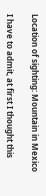Location of sighting: Mountain in Mexico

I have to admit, at first I thought this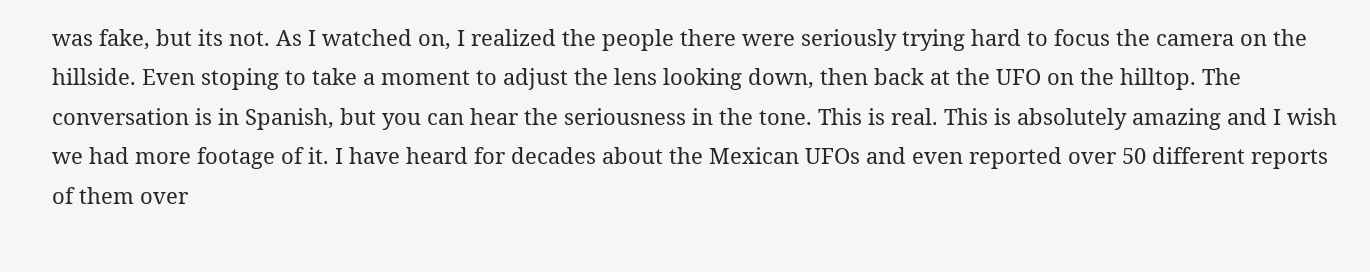was fake, but its not. As I watched on, I realized the people there were seriously trying hard to focus the camera on the hillside. Even stoping to take a moment to adjust the lens looking down, then back at the UFO on the hilltop. The conversation is in Spanish, but you can hear the seriousness in the tone. This is real. This is absolutely amazing and I wish we had more footage of it. I have heard for decades about the Mexican UFOs and even reported over 50 different reports of them over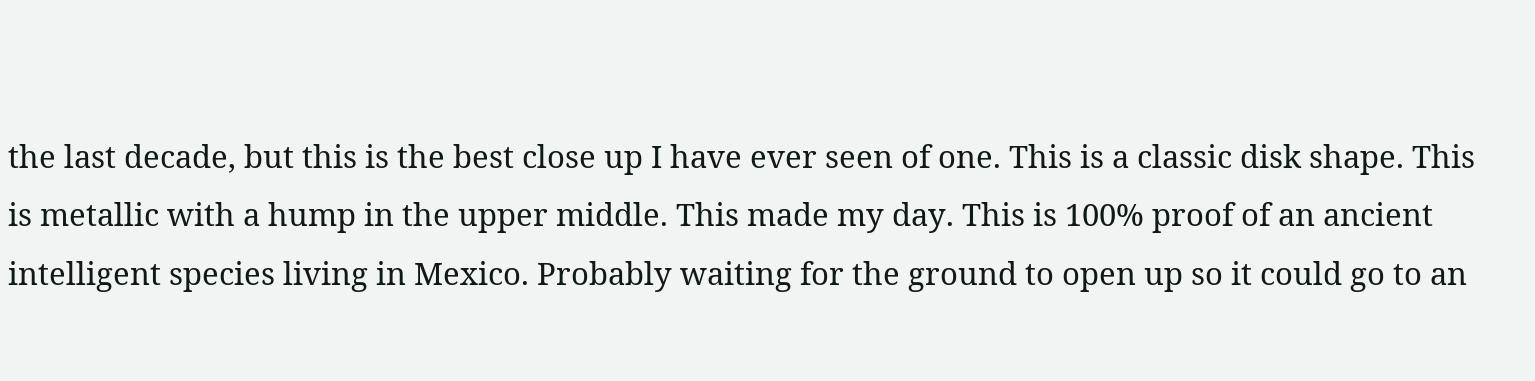the last decade, but this is the best close up I have ever seen of one. This is a classic disk shape. This is metallic with a hump in the upper middle. This made my day. This is 100% proof of an ancient intelligent species living in Mexico. Probably waiting for the ground to open up so it could go to an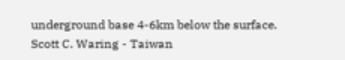underground base 4-6km below the surface.
Scott C. Waring - Taiwan